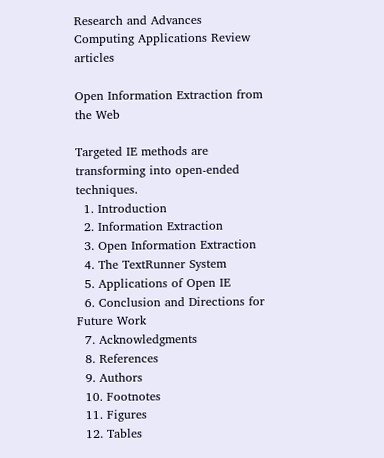Research and Advances
Computing Applications Review articles

Open Information Extraction from the Web

Targeted IE methods are transforming into open-ended techniques.
  1. Introduction
  2. Information Extraction
  3. Open Information Extraction
  4. The TextRunner System
  5. Applications of Open IE
  6. Conclusion and Directions for Future Work
  7. Acknowledgments
  8. References
  9. Authors
  10. Footnotes
  11. Figures
  12. Tables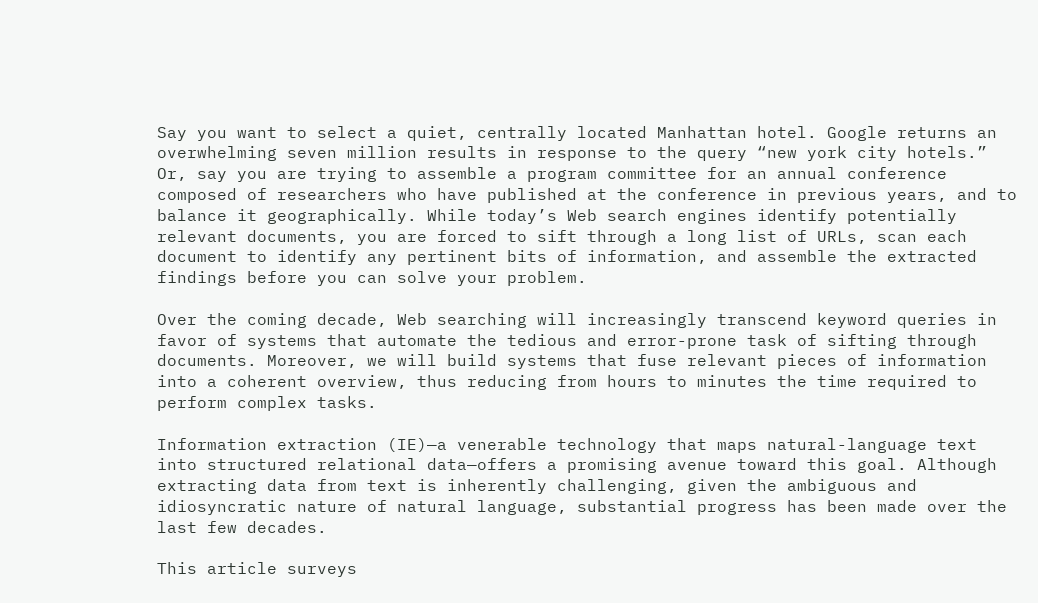Say you want to select a quiet, centrally located Manhattan hotel. Google returns an overwhelming seven million results in response to the query “new york city hotels.” Or, say you are trying to assemble a program committee for an annual conference composed of researchers who have published at the conference in previous years, and to balance it geographically. While today’s Web search engines identify potentially relevant documents, you are forced to sift through a long list of URLs, scan each document to identify any pertinent bits of information, and assemble the extracted findings before you can solve your problem.

Over the coming decade, Web searching will increasingly transcend keyword queries in favor of systems that automate the tedious and error-prone task of sifting through documents. Moreover, we will build systems that fuse relevant pieces of information into a coherent overview, thus reducing from hours to minutes the time required to perform complex tasks.

Information extraction (IE)—a venerable technology that maps natural-language text into structured relational data—offers a promising avenue toward this goal. Although extracting data from text is inherently challenging, given the ambiguous and idiosyncratic nature of natural language, substantial progress has been made over the last few decades.

This article surveys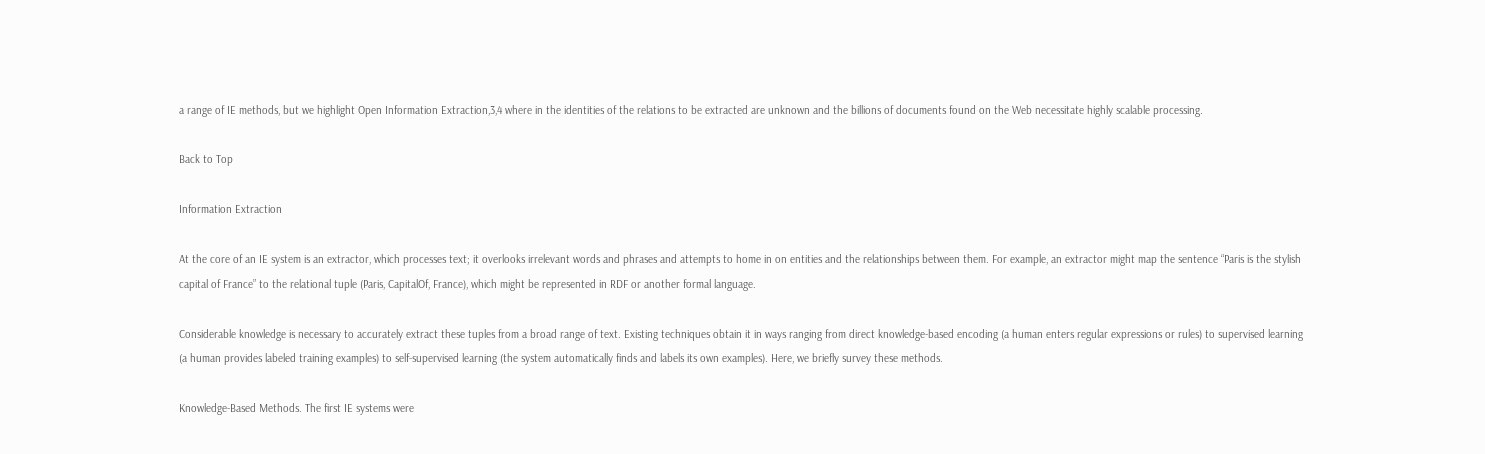a range of IE methods, but we highlight Open Information Extraction,3,4 where in the identities of the relations to be extracted are unknown and the billions of documents found on the Web necessitate highly scalable processing.

Back to Top

Information Extraction

At the core of an IE system is an extractor, which processes text; it overlooks irrelevant words and phrases and attempts to home in on entities and the relationships between them. For example, an extractor might map the sentence “Paris is the stylish capital of France” to the relational tuple (Paris, CapitalOf, France), which might be represented in RDF or another formal language.

Considerable knowledge is necessary to accurately extract these tuples from a broad range of text. Existing techniques obtain it in ways ranging from direct knowledge-based encoding (a human enters regular expressions or rules) to supervised learning (a human provides labeled training examples) to self-supervised learning (the system automatically finds and labels its own examples). Here, we briefly survey these methods.

Knowledge-Based Methods. The first IE systems were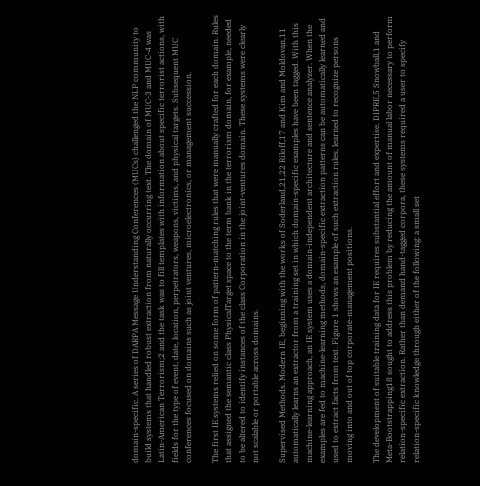domain-specific. A series of DARPA Message Understanding Conferences (MUCs) challenged the NLP community to build systems that handled robust extraction from naturally occurring text. The domain of MUC-3 and MUC-4 was Latin-American Terrorism;2 and the task was to fill templates with information about specific terrorist actions, with fields for the type of event, date, location, perpetrators, weapons, victims, and physical targets. Subsequent MUC conferences focused on domains such as joint ventures, microelectronics, or management succession.

The first IE systems relied on some form of pattern-matching rules that were manually crafted for each domain. Rules that assigned the semantic class PhysicalTarget space to the term bank in the terrorism domain, for example, needed to be altered to identify instances of the class Corporation in the joint-ventures domain. These systems were clearly not scalable or portable across domains.

Supervised Methods. Modern IE, beginning with the works of Soderland,21,22 Riloff,17 and Kim and Moldovan,11 automatically learns an extractor from a training set in which domain-specific examples have been tagged. With this machine-learning approach, an IE system uses a domain-independent architecture and sentence analyzer. When the examples are fed to machine-learning methods, domain-specific extraction patterns can be automatically learned and used to extract facts from text. Figure 1 shows an example of such extraction rules, learned to recognize persons moving into and out of top corporate-management positions.

The development of suitable training data for IE requires substantial effort and expertise. DIPRE,5 Snowball,1 and Meta-Bootstrapping18 sought to address this problem by reducing the amount of manual labor necessary to perform relation-specific extraction. Rather than demand hand-tagged corpora, these systems required a user to specify relation-specific knowledge through either of the following: a small set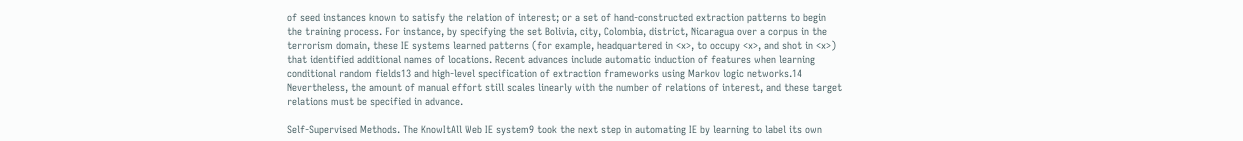of seed instances known to satisfy the relation of interest; or a set of hand-constructed extraction patterns to begin the training process. For instance, by specifying the set Bolivia, city, Colombia, district, Nicaragua over a corpus in the terrorism domain, these IE systems learned patterns (for example, headquartered in <x>, to occupy <x>, and shot in <x>) that identified additional names of locations. Recent advances include automatic induction of features when learning conditional random fields13 and high-level specification of extraction frameworks using Markov logic networks.14 Nevertheless, the amount of manual effort still scales linearly with the number of relations of interest, and these target relations must be specified in advance.

Self-Supervised Methods. The KnowItAll Web IE system9 took the next step in automating IE by learning to label its own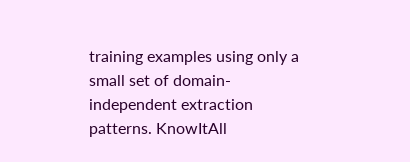training examples using only a small set of domain-independent extraction patterns. KnowItAll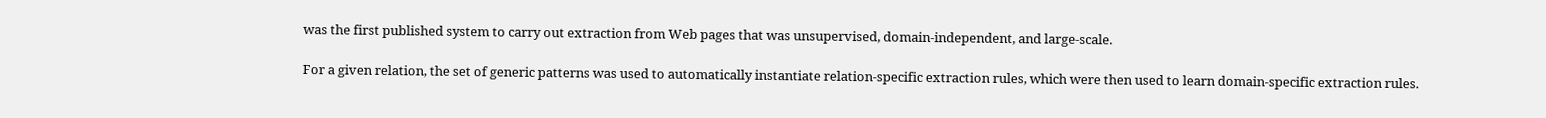was the first published system to carry out extraction from Web pages that was unsupervised, domain-independent, and large-scale.

For a given relation, the set of generic patterns was used to automatically instantiate relation-specific extraction rules, which were then used to learn domain-specific extraction rules.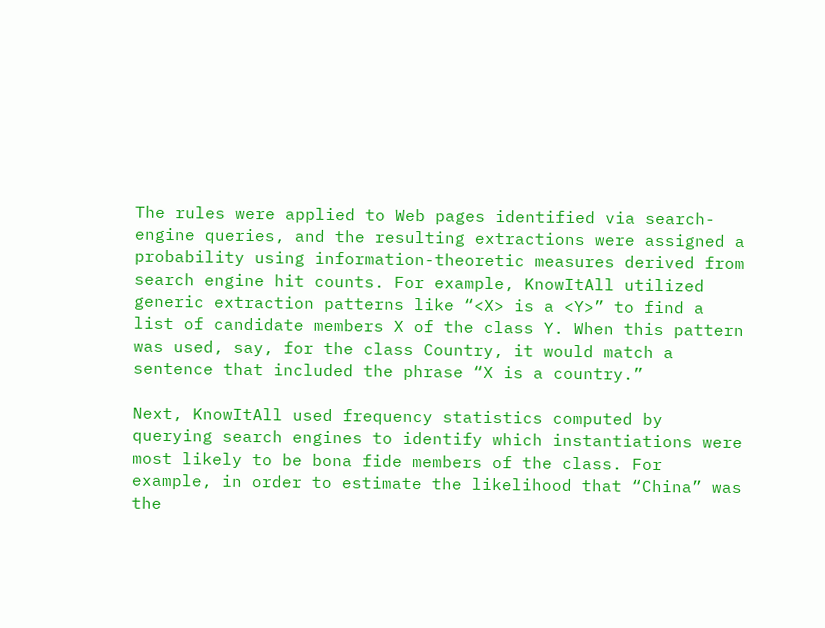The rules were applied to Web pages identified via search-engine queries, and the resulting extractions were assigned a probability using information-theoretic measures derived from search engine hit counts. For example, KnowItAll utilized generic extraction patterns like “<X> is a <Y>” to find a list of candidate members X of the class Y. When this pattern was used, say, for the class Country, it would match a sentence that included the phrase “X is a country.”

Next, KnowItAll used frequency statistics computed by querying search engines to identify which instantiations were most likely to be bona fide members of the class. For example, in order to estimate the likelihood that “China” was the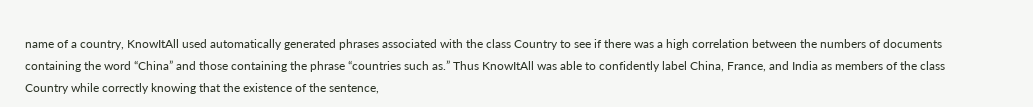name of a country, KnowItAll used automatically generated phrases associated with the class Country to see if there was a high correlation between the numbers of documents containing the word “China” and those containing the phrase “countries such as.” Thus KnowItAll was able to confidently label China, France, and India as members of the class Country while correctly knowing that the existence of the sentence,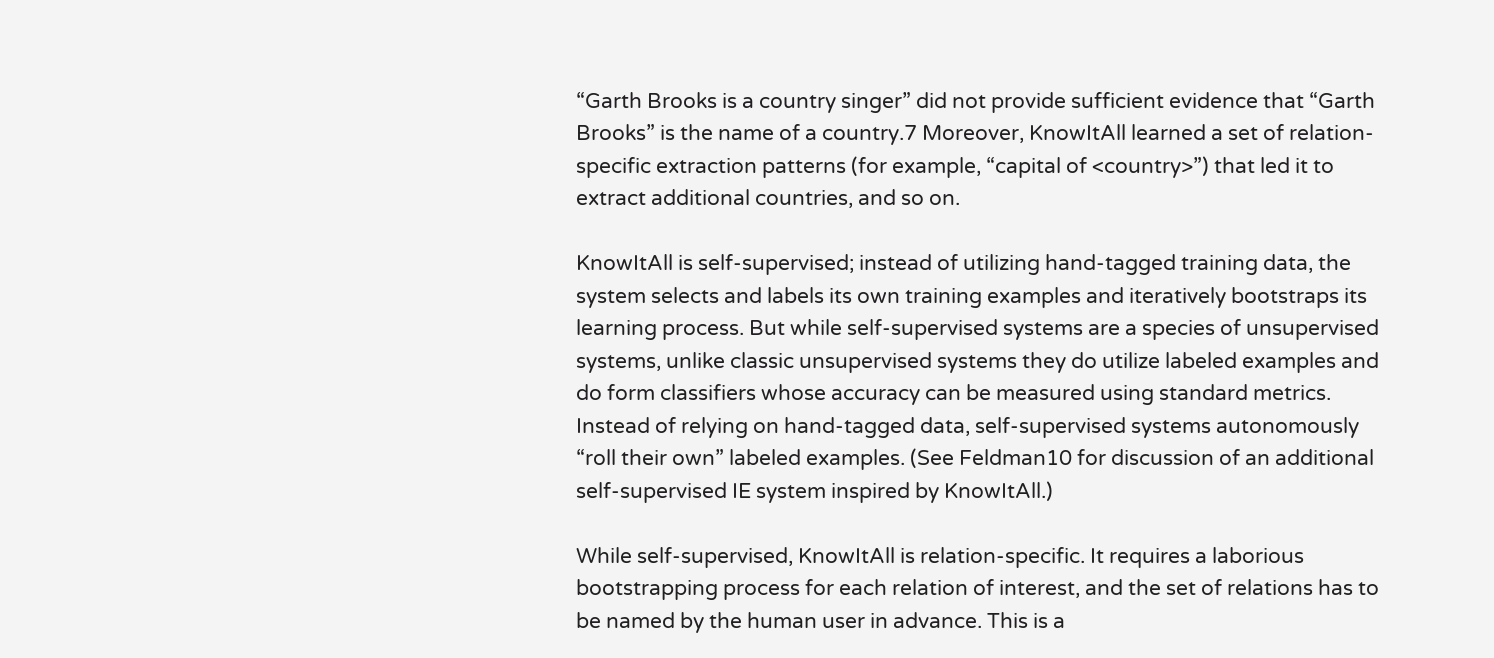“Garth Brooks is a country singer” did not provide sufficient evidence that “Garth Brooks” is the name of a country.7 Moreover, KnowItAll learned a set of relation-specific extraction patterns (for example, “capital of <country>”) that led it to extract additional countries, and so on.

KnowItAll is self-supervised; instead of utilizing hand-tagged training data, the system selects and labels its own training examples and iteratively bootstraps its learning process. But while self-supervised systems are a species of unsupervised systems, unlike classic unsupervised systems they do utilize labeled examples and do form classifiers whose accuracy can be measured using standard metrics. Instead of relying on hand-tagged data, self-supervised systems autonomously “roll their own” labeled examples. (See Feldman10 for discussion of an additional self-supervised IE system inspired by KnowItAll.)

While self-supervised, KnowItAll is relation-specific. It requires a laborious bootstrapping process for each relation of interest, and the set of relations has to be named by the human user in advance. This is a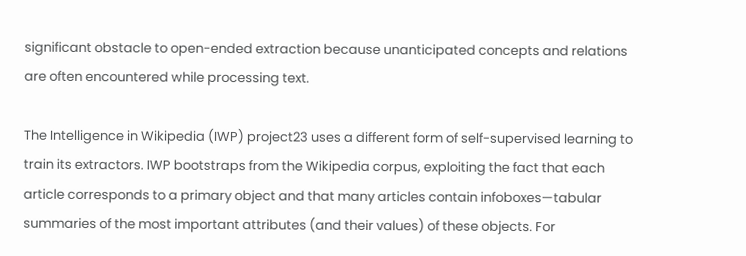significant obstacle to open-ended extraction because unanticipated concepts and relations are often encountered while processing text.

The Intelligence in Wikipedia (IWP) project23 uses a different form of self-supervised learning to train its extractors. IWP bootstraps from the Wikipedia corpus, exploiting the fact that each article corresponds to a primary object and that many articles contain infoboxes—tabular summaries of the most important attributes (and their values) of these objects. For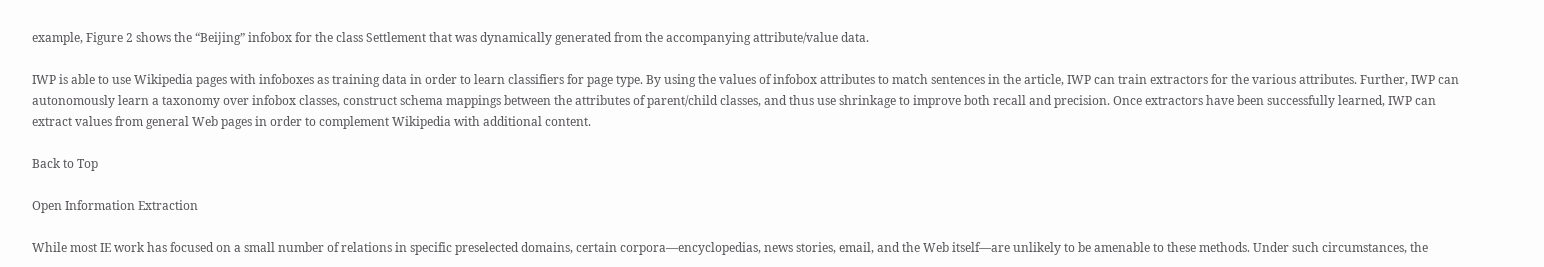example, Figure 2 shows the “Beijing” infobox for the class Settlement that was dynamically generated from the accompanying attribute/value data.

IWP is able to use Wikipedia pages with infoboxes as training data in order to learn classifiers for page type. By using the values of infobox attributes to match sentences in the article, IWP can train extractors for the various attributes. Further, IWP can autonomously learn a taxonomy over infobox classes, construct schema mappings between the attributes of parent/child classes, and thus use shrinkage to improve both recall and precision. Once extractors have been successfully learned, IWP can extract values from general Web pages in order to complement Wikipedia with additional content.

Back to Top

Open Information Extraction

While most IE work has focused on a small number of relations in specific preselected domains, certain corpora—encyclopedias, news stories, email, and the Web itself—are unlikely to be amenable to these methods. Under such circumstances, the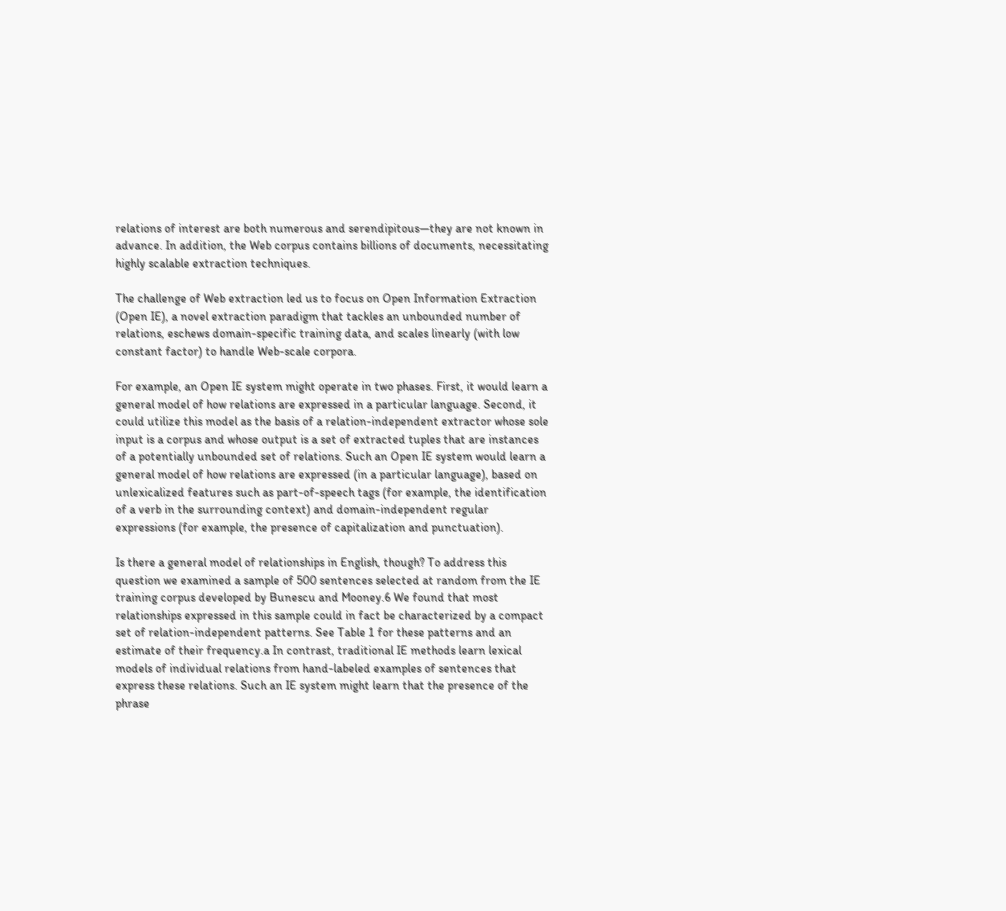relations of interest are both numerous and serendipitous—they are not known in advance. In addition, the Web corpus contains billions of documents, necessitating highly scalable extraction techniques.

The challenge of Web extraction led us to focus on Open Information Extraction (Open IE), a novel extraction paradigm that tackles an unbounded number of relations, eschews domain-specific training data, and scales linearly (with low constant factor) to handle Web-scale corpora.

For example, an Open IE system might operate in two phases. First, it would learn a general model of how relations are expressed in a particular language. Second, it could utilize this model as the basis of a relation-independent extractor whose sole input is a corpus and whose output is a set of extracted tuples that are instances of a potentially unbounded set of relations. Such an Open IE system would learn a general model of how relations are expressed (in a particular language), based on unlexicalized features such as part-of-speech tags (for example, the identification of a verb in the surrounding context) and domain-independent regular expressions (for example, the presence of capitalization and punctuation).

Is there a general model of relationships in English, though? To address this question we examined a sample of 500 sentences selected at random from the IE training corpus developed by Bunescu and Mooney.6 We found that most relationships expressed in this sample could in fact be characterized by a compact set of relation-independent patterns. See Table 1 for these patterns and an estimate of their frequency.a In contrast, traditional IE methods learn lexical models of individual relations from hand-labeled examples of sentences that express these relations. Such an IE system might learn that the presence of the phrase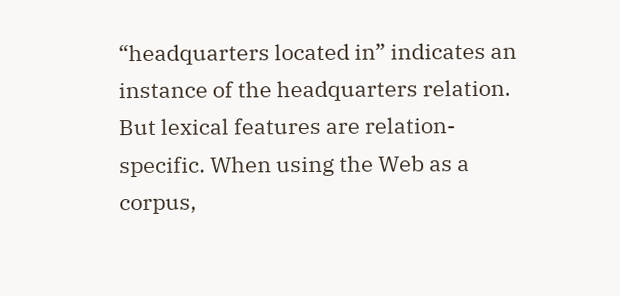“headquarters located in” indicates an instance of the headquarters relation. But lexical features are relation-specific. When using the Web as a corpus,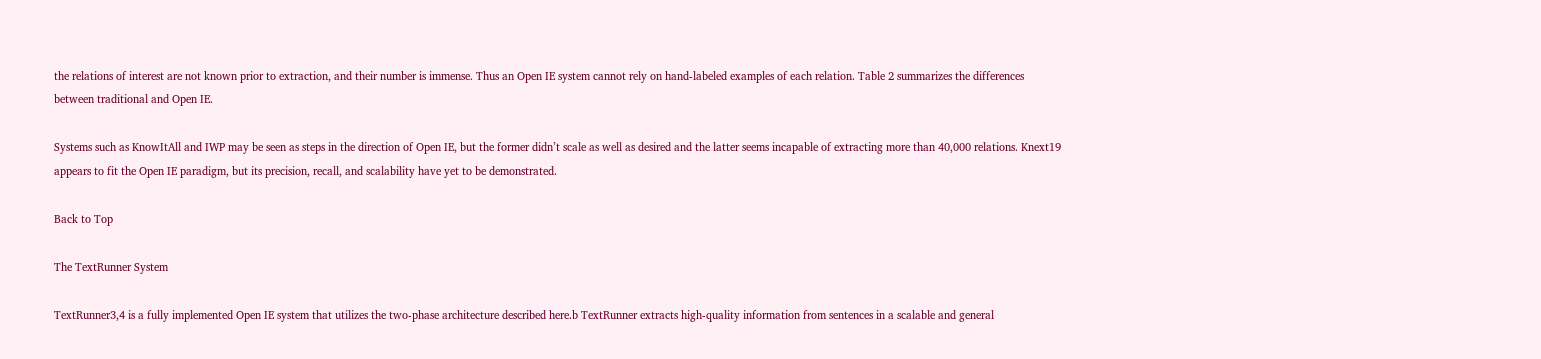the relations of interest are not known prior to extraction, and their number is immense. Thus an Open IE system cannot rely on hand-labeled examples of each relation. Table 2 summarizes the differences between traditional and Open IE.

Systems such as KnowItAll and IWP may be seen as steps in the direction of Open IE, but the former didn’t scale as well as desired and the latter seems incapable of extracting more than 40,000 relations. Knext19 appears to fit the Open IE paradigm, but its precision, recall, and scalability have yet to be demonstrated.

Back to Top

The TextRunner System

TextRunner3,4 is a fully implemented Open IE system that utilizes the two-phase architecture described here.b TextRunner extracts high-quality information from sentences in a scalable and general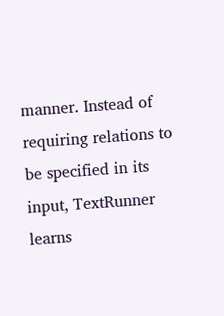manner. Instead of requiring relations to be specified in its input, TextRunner learns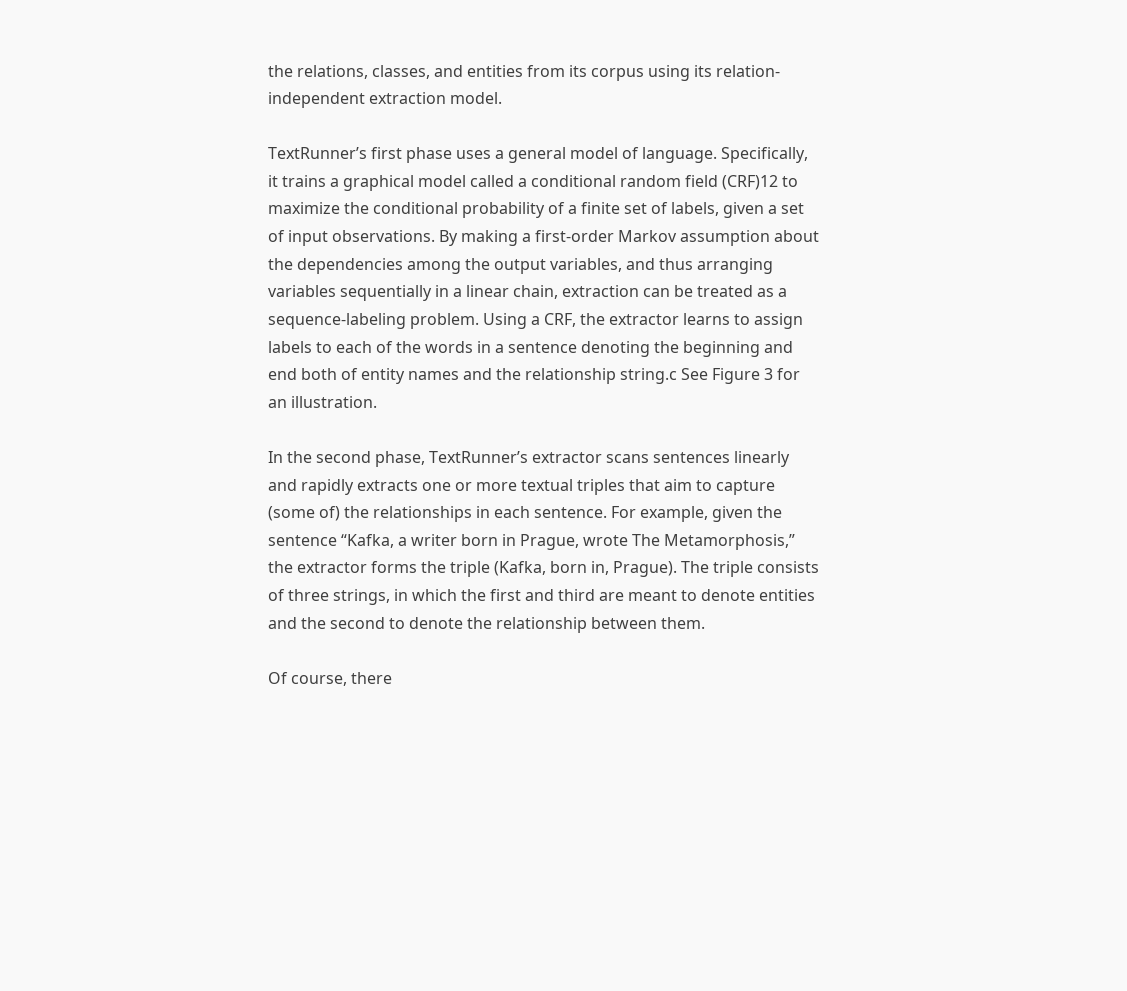the relations, classes, and entities from its corpus using its relation-independent extraction model.

TextRunner’s first phase uses a general model of language. Specifically, it trains a graphical model called a conditional random field (CRF)12 to maximize the conditional probability of a finite set of labels, given a set of input observations. By making a first-order Markov assumption about the dependencies among the output variables, and thus arranging variables sequentially in a linear chain, extraction can be treated as a sequence-labeling problem. Using a CRF, the extractor learns to assign labels to each of the words in a sentence denoting the beginning and end both of entity names and the relationship string.c See Figure 3 for an illustration.

In the second phase, TextRunner’s extractor scans sentences linearly and rapidly extracts one or more textual triples that aim to capture (some of) the relationships in each sentence. For example, given the sentence “Kafka, a writer born in Prague, wrote The Metamorphosis,” the extractor forms the triple (Kafka, born in, Prague). The triple consists of three strings, in which the first and third are meant to denote entities and the second to denote the relationship between them.

Of course, there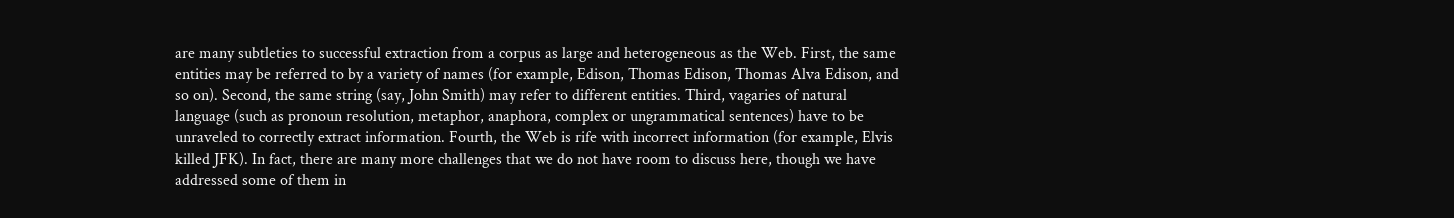are many subtleties to successful extraction from a corpus as large and heterogeneous as the Web. First, the same entities may be referred to by a variety of names (for example, Edison, Thomas Edison, Thomas Alva Edison, and so on). Second, the same string (say, John Smith) may refer to different entities. Third, vagaries of natural language (such as pronoun resolution, metaphor, anaphora, complex or ungrammatical sentences) have to be unraveled to correctly extract information. Fourth, the Web is rife with incorrect information (for example, Elvis killed JFK). In fact, there are many more challenges that we do not have room to discuss here, though we have addressed some of them in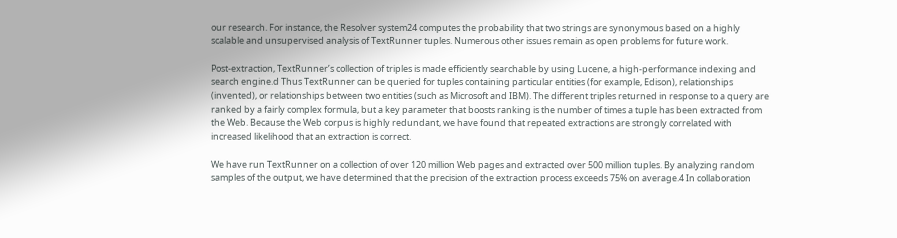our research. For instance, the Resolver system24 computes the probability that two strings are synonymous based on a highly scalable and unsupervised analysis of TextRunner tuples. Numerous other issues remain as open problems for future work.

Post-extraction, TextRunner’s collection of triples is made efficiently searchable by using Lucene, a high-performance indexing and search engine.d Thus TextRunner can be queried for tuples containing particular entities (for example, Edison), relationships (invented), or relationships between two entities (such as Microsoft and IBM). The different triples returned in response to a query are ranked by a fairly complex formula, but a key parameter that boosts ranking is the number of times a tuple has been extracted from the Web. Because the Web corpus is highly redundant, we have found that repeated extractions are strongly correlated with increased likelihood that an extraction is correct.

We have run TextRunner on a collection of over 120 million Web pages and extracted over 500 million tuples. By analyzing random samples of the output, we have determined that the precision of the extraction process exceeds 75% on average.4 In collaboration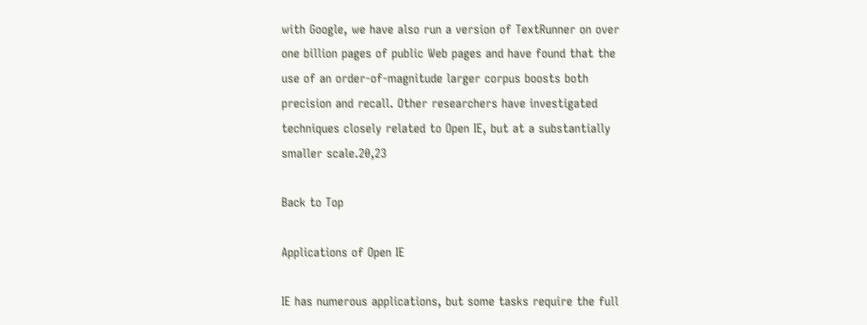with Google, we have also run a version of TextRunner on over one billion pages of public Web pages and have found that the use of an order-of-magnitude larger corpus boosts both precision and recall. Other researchers have investigated techniques closely related to Open IE, but at a substantially smaller scale.20,23

Back to Top

Applications of Open IE

IE has numerous applications, but some tasks require the full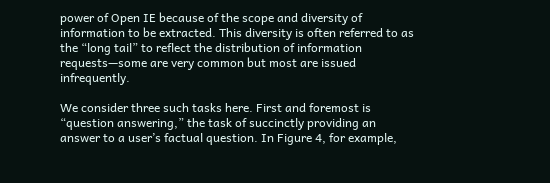power of Open IE because of the scope and diversity of information to be extracted. This diversity is often referred to as the “long tail” to reflect the distribution of information requests—some are very common but most are issued infrequently.

We consider three such tasks here. First and foremost is “question answering,” the task of succinctly providing an answer to a user’s factual question. In Figure 4, for example,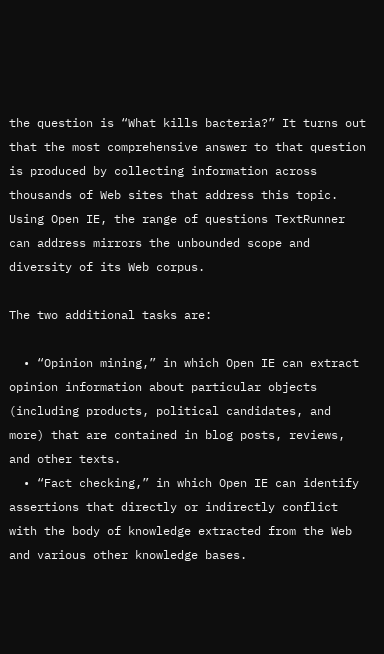the question is “What kills bacteria?” It turns out that the most comprehensive answer to that question is produced by collecting information across thousands of Web sites that address this topic. Using Open IE, the range of questions TextRunner can address mirrors the unbounded scope and diversity of its Web corpus.

The two additional tasks are:

  • “Opinion mining,” in which Open IE can extract opinion information about particular objects (including products, political candidates, and more) that are contained in blog posts, reviews, and other texts.
  • “Fact checking,” in which Open IE can identify assertions that directly or indirectly conflict with the body of knowledge extracted from the Web and various other knowledge bases.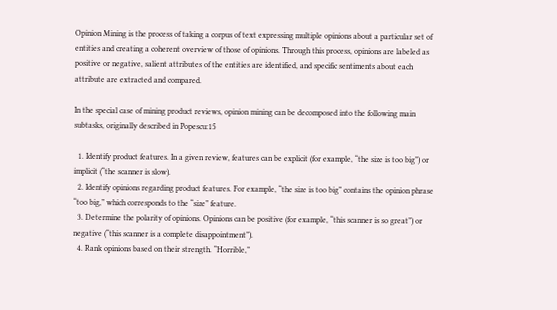Opinion Mining is the process of taking a corpus of text expressing multiple opinions about a particular set of entities and creating a coherent overview of those of opinions. Through this process, opinions are labeled as positive or negative, salient attributes of the entities are identified, and specific sentiments about each attribute are extracted and compared.

In the special case of mining product reviews, opinion mining can be decomposed into the following main subtasks, originally described in Popescu:15

  1. Identify product features. In a given review, features can be explicit (for example, “the size is too big”) or implicit (“the scanner is slow).
  2. Identify opinions regarding product features. For example, “the size is too big” contains the opinion phrase “too big,” which corresponds to the “size” feature.
  3. Determine the polarity of opinions. Opinions can be positive (for example, “this scanner is so great”) or negative (“this scanner is a complete disappointment”).
  4. Rank opinions based on their strength. “Horrible,”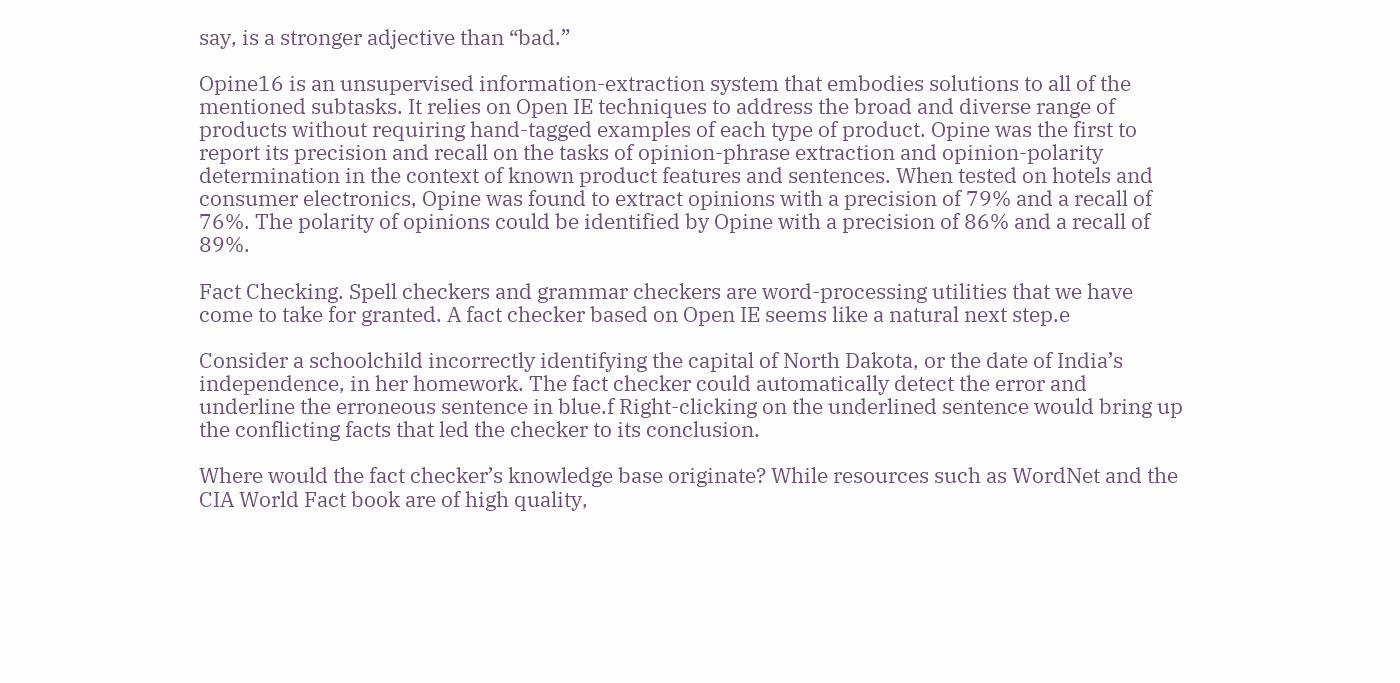say, is a stronger adjective than “bad.”

Opine16 is an unsupervised information-extraction system that embodies solutions to all of the mentioned subtasks. It relies on Open IE techniques to address the broad and diverse range of products without requiring hand-tagged examples of each type of product. Opine was the first to report its precision and recall on the tasks of opinion-phrase extraction and opinion-polarity determination in the context of known product features and sentences. When tested on hotels and consumer electronics, Opine was found to extract opinions with a precision of 79% and a recall of 76%. The polarity of opinions could be identified by Opine with a precision of 86% and a recall of 89%.

Fact Checking. Spell checkers and grammar checkers are word-processing utilities that we have come to take for granted. A fact checker based on Open IE seems like a natural next step.e

Consider a schoolchild incorrectly identifying the capital of North Dakota, or the date of India’s independence, in her homework. The fact checker could automatically detect the error and underline the erroneous sentence in blue.f Right-clicking on the underlined sentence would bring up the conflicting facts that led the checker to its conclusion.

Where would the fact checker’s knowledge base originate? While resources such as WordNet and the CIA World Fact book are of high quality,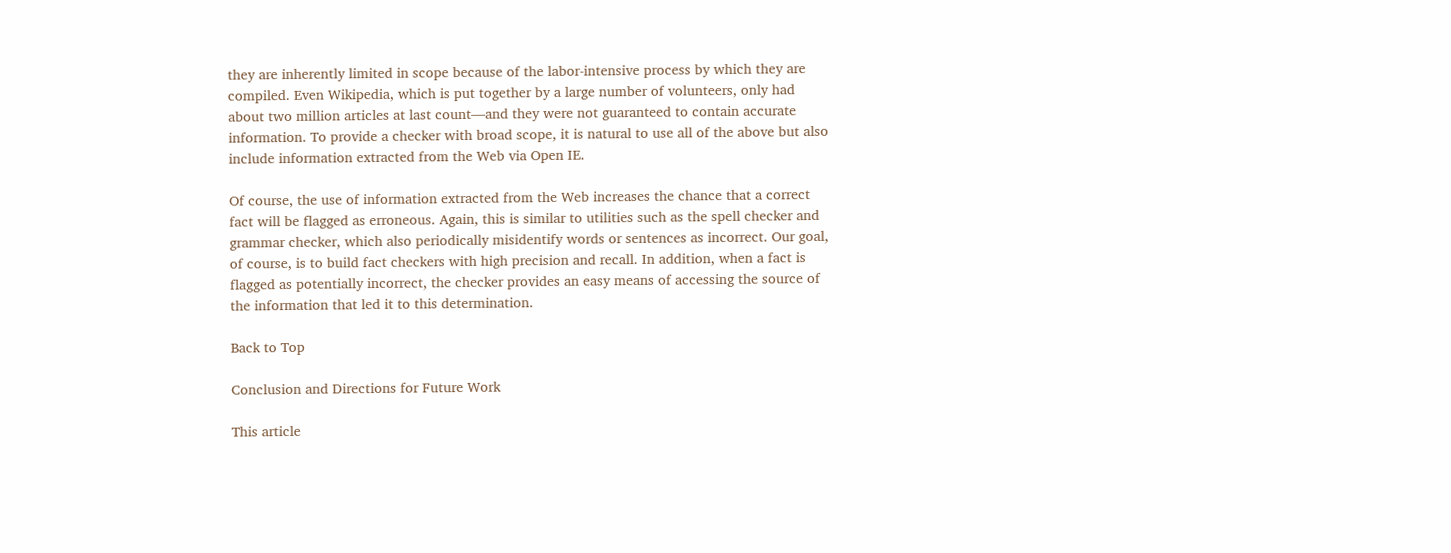they are inherently limited in scope because of the labor-intensive process by which they are compiled. Even Wikipedia, which is put together by a large number of volunteers, only had about two million articles at last count—and they were not guaranteed to contain accurate information. To provide a checker with broad scope, it is natural to use all of the above but also include information extracted from the Web via Open IE.

Of course, the use of information extracted from the Web increases the chance that a correct fact will be flagged as erroneous. Again, this is similar to utilities such as the spell checker and grammar checker, which also periodically misidentify words or sentences as incorrect. Our goal, of course, is to build fact checkers with high precision and recall. In addition, when a fact is flagged as potentially incorrect, the checker provides an easy means of accessing the source of the information that led it to this determination.

Back to Top

Conclusion and Directions for Future Work

This article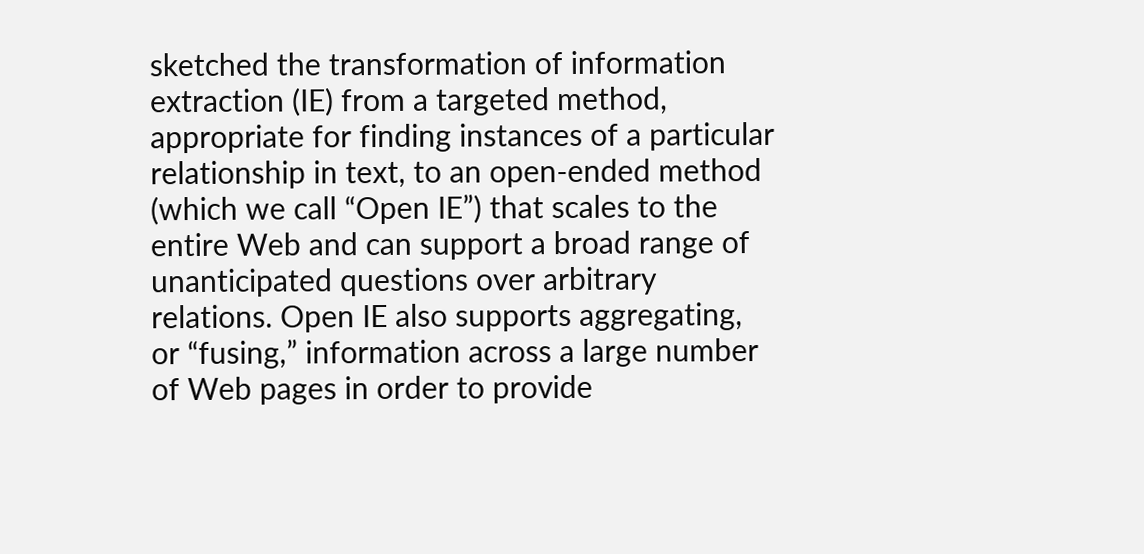sketched the transformation of information extraction (IE) from a targeted method, appropriate for finding instances of a particular relationship in text, to an open-ended method (which we call “Open IE”) that scales to the entire Web and can support a broad range of unanticipated questions over arbitrary relations. Open IE also supports aggregating, or “fusing,” information across a large number of Web pages in order to provide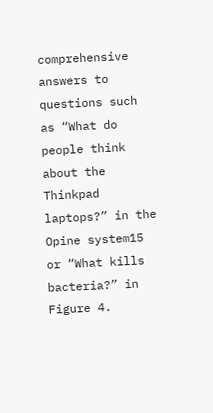comprehensive answers to questions such as “What do people think about the Thinkpad laptops?” in the Opine system15 or “What kills bacteria?” in Figure 4.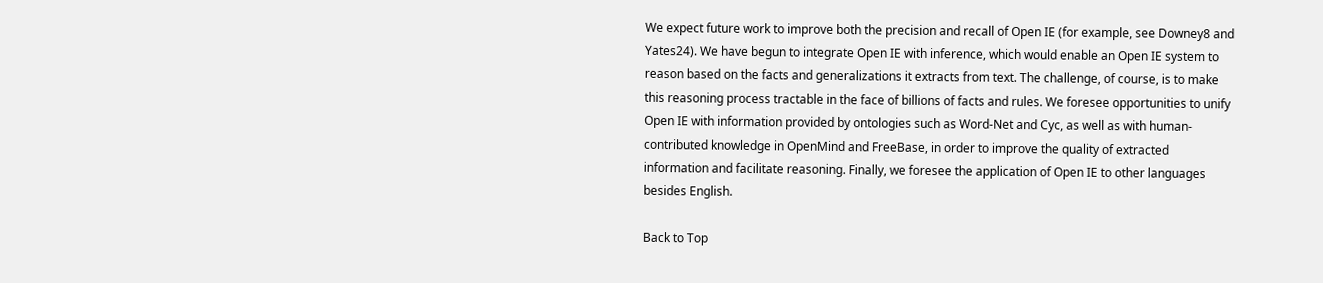We expect future work to improve both the precision and recall of Open IE (for example, see Downey8 and Yates24). We have begun to integrate Open IE with inference, which would enable an Open IE system to reason based on the facts and generalizations it extracts from text. The challenge, of course, is to make this reasoning process tractable in the face of billions of facts and rules. We foresee opportunities to unify Open IE with information provided by ontologies such as Word-Net and Cyc, as well as with human-contributed knowledge in OpenMind and FreeBase, in order to improve the quality of extracted information and facilitate reasoning. Finally, we foresee the application of Open IE to other languages besides English.

Back to Top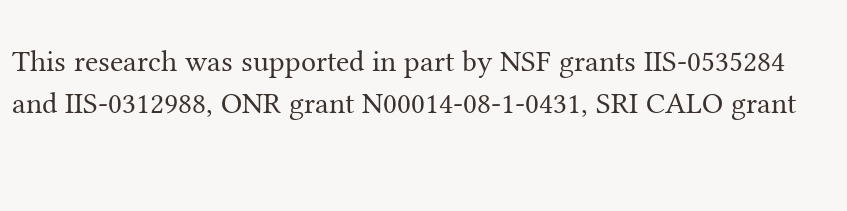This research was supported in part by NSF grants IIS-0535284 and IIS-0312988, ONR grant N00014-08-1-0431, SRI CALO grant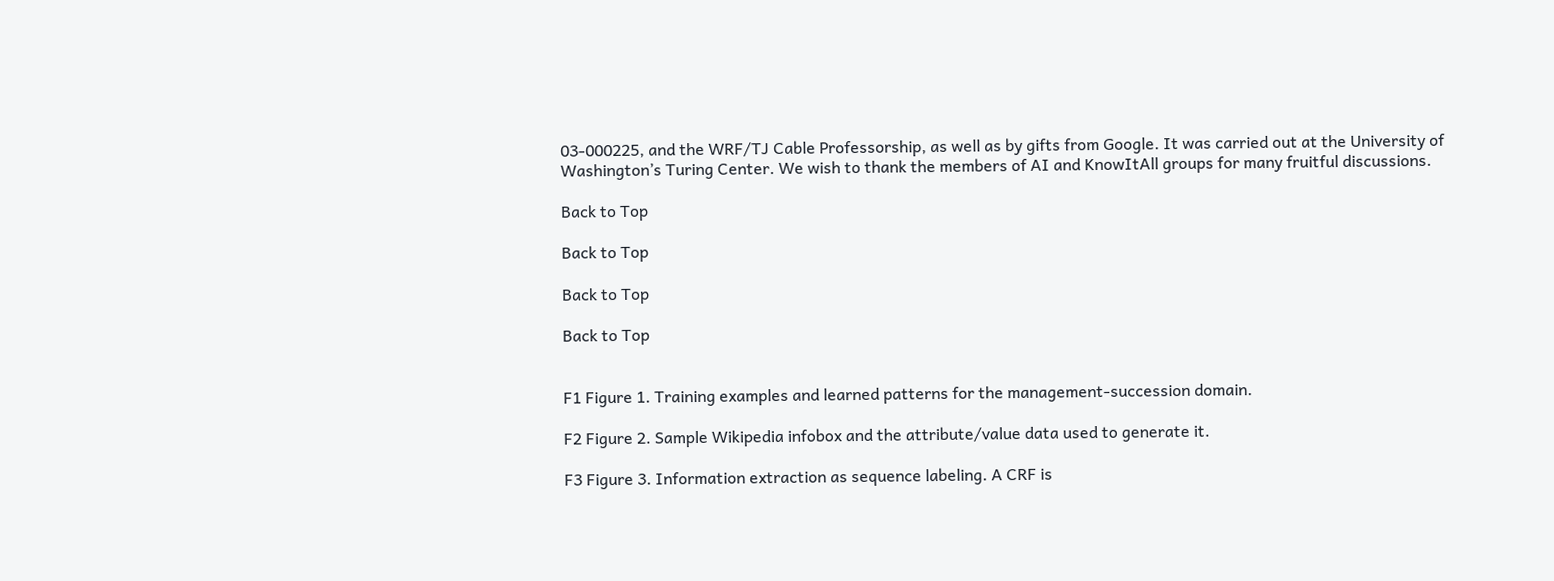03-000225, and the WRF/TJ Cable Professorship, as well as by gifts from Google. It was carried out at the University of Washington’s Turing Center. We wish to thank the members of AI and KnowItAll groups for many fruitful discussions.

Back to Top

Back to Top

Back to Top

Back to Top


F1 Figure 1. Training examples and learned patterns for the management-succession domain.

F2 Figure 2. Sample Wikipedia infobox and the attribute/value data used to generate it.

F3 Figure 3. Information extraction as sequence labeling. A CRF is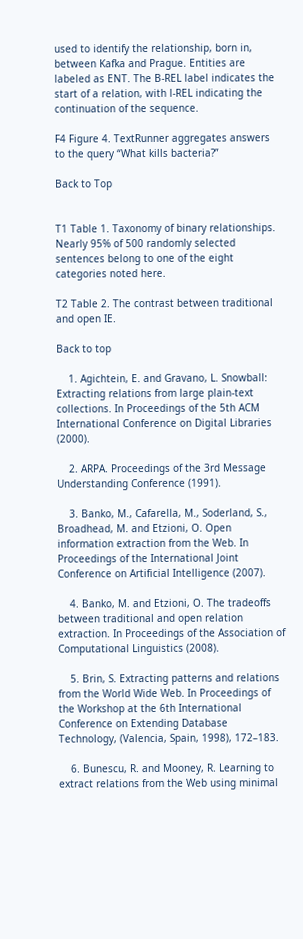used to identify the relationship, born in, between Kafka and Prague. Entities are labeled as ENT. The B-REL label indicates the start of a relation, with l-REL indicating the continuation of the sequence.

F4 Figure 4. TextRunner aggregates answers to the query “What kills bacteria?”

Back to Top


T1 Table 1. Taxonomy of binary relationships. Nearly 95% of 500 randomly selected sentences belong to one of the eight categories noted here.

T2 Table 2. The contrast between traditional and open IE.

Back to top

    1. Agichtein, E. and Gravano, L. Snowball: Extracting relations from large plain-text collections. In Proceedings of the 5th ACM International Conference on Digital Libraries (2000).

    2. ARPA. Proceedings of the 3rd Message Understanding Conference (1991).

    3. Banko, M., Cafarella, M., Soderland, S., Broadhead, M. and Etzioni, O. Open information extraction from the Web. In Proceedings of the International Joint Conference on Artificial Intelligence (2007).

    4. Banko, M. and Etzioni, O. The tradeoffs between traditional and open relation extraction. In Proceedings of the Association of Computational Linguistics (2008).

    5. Brin, S. Extracting patterns and relations from the World Wide Web. In Proceedings of the Workshop at the 6th International Conference on Extending Database Technology, (Valencia, Spain, 1998), 172–183.

    6. Bunescu, R. and Mooney, R. Learning to extract relations from the Web using minimal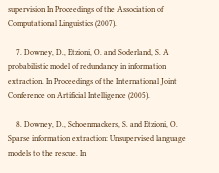supervision In Proceedings of the Association of Computational Linguistics (2007).

    7. Downey, D., Etzioni, O. and Soderland, S. A probabilistic model of redundancy in information extraction. In Proceedings of the International Joint Conference on Artificial Intelligence (2005).

    8. Downey, D., Schoenmackers, S. and Etzioni, O. Sparse information extraction: Unsupervised language models to the rescue. In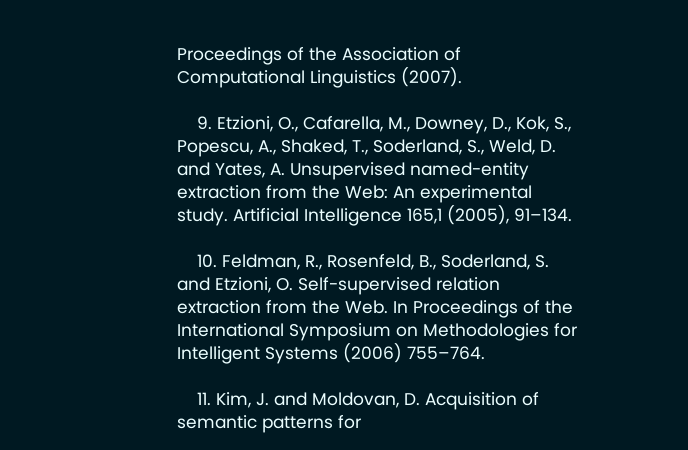Proceedings of the Association of Computational Linguistics (2007).

    9. Etzioni, O., Cafarella, M., Downey, D., Kok, S., Popescu, A., Shaked, T., Soderland, S., Weld, D. and Yates, A. Unsupervised named-entity extraction from the Web: An experimental study. Artificial Intelligence 165,1 (2005), 91–134.

    10. Feldman, R., Rosenfeld, B., Soderland, S. and Etzioni, O. Self-supervised relation extraction from the Web. In Proceedings of the International Symposium on Methodologies for Intelligent Systems (2006) 755–764.

    11. Kim, J. and Moldovan, D. Acquisition of semantic patterns for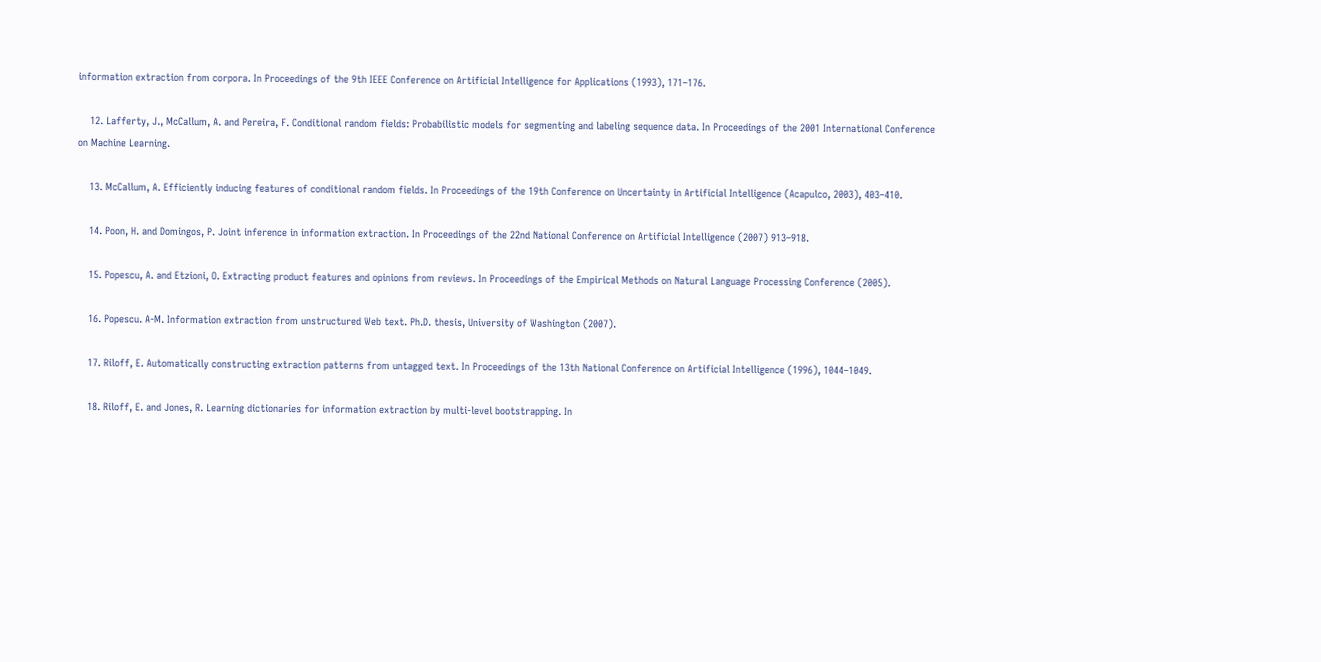information extraction from corpora. In Proceedings of the 9th IEEE Conference on Artificial Intelligence for Applications (1993), 171–176.

    12. Lafferty, J., McCallum, A. and Pereira, F. Conditional random fields: Probabilistic models for segmenting and labeling sequence data. In Proceedings of the 2001 International Conference on Machine Learning.

    13. McCallum, A. Efficiently inducing features of conditional random fields. In Proceedings of the 19th Conference on Uncertainty in Artificial Intelligence (Acapulco, 2003), 403–410.

    14. Poon, H. and Domingos, P. Joint inference in information extraction. In Proceedings of the 22nd National Conference on Artificial Intelligence (2007) 913–918.

    15. Popescu, A. and Etzioni, O. Extracting product features and opinions from reviews. In Proceedings of the Empirical Methods on Natural Language Processing Conference (2005).

    16. Popescu. A-M. Information extraction from unstructured Web text. Ph.D. thesis, University of Washington (2007).

    17. Riloff, E. Automatically constructing extraction patterns from untagged text. In Proceedings of the 13th National Conference on Artificial Intelligence (1996), 1044–1049.

    18. Riloff, E. and Jones, R. Learning dictionaries for information extraction by multi-level bootstrapping. In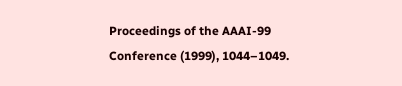Proceedings of the AAAI-99 Conference (1999), 1044–1049.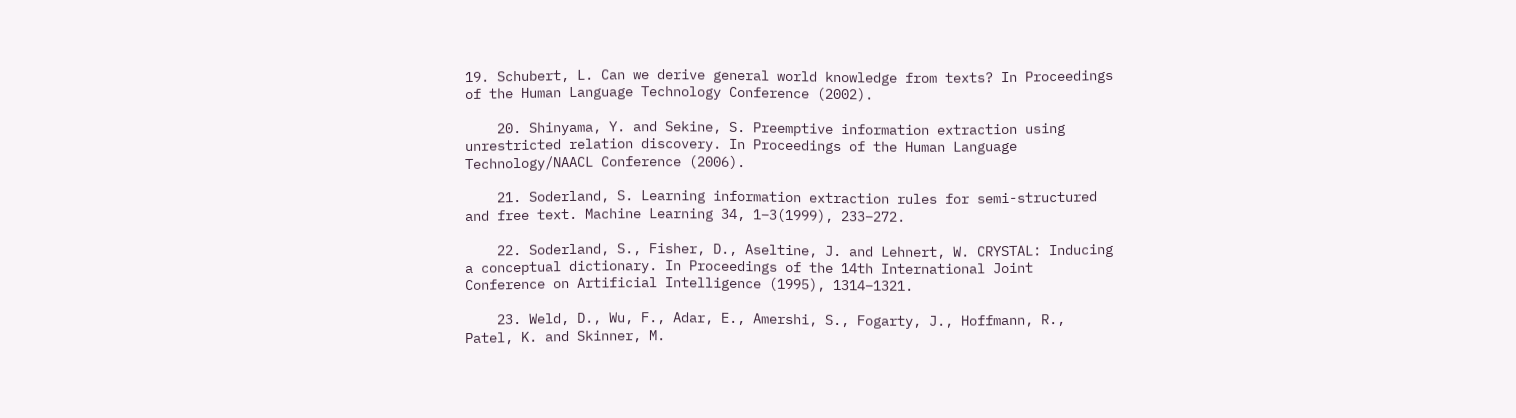19. Schubert, L. Can we derive general world knowledge from texts? In Proceedings of the Human Language Technology Conference (2002).

    20. Shinyama, Y. and Sekine, S. Preemptive information extraction using unrestricted relation discovery. In Proceedings of the Human Language Technology/NAACL Conference (2006).

    21. Soderland, S. Learning information extraction rules for semi-structured and free text. Machine Learning 34, 1–3(1999), 233–272.

    22. Soderland, S., Fisher, D., Aseltine, J. and Lehnert, W. CRYSTAL: Inducing a conceptual dictionary. In Proceedings of the 14th International Joint Conference on Artificial Intelligence (1995), 1314–1321.

    23. Weld, D., Wu, F., Adar, E., Amershi, S., Fogarty, J., Hoffmann, R., Patel, K. and Skinner, M.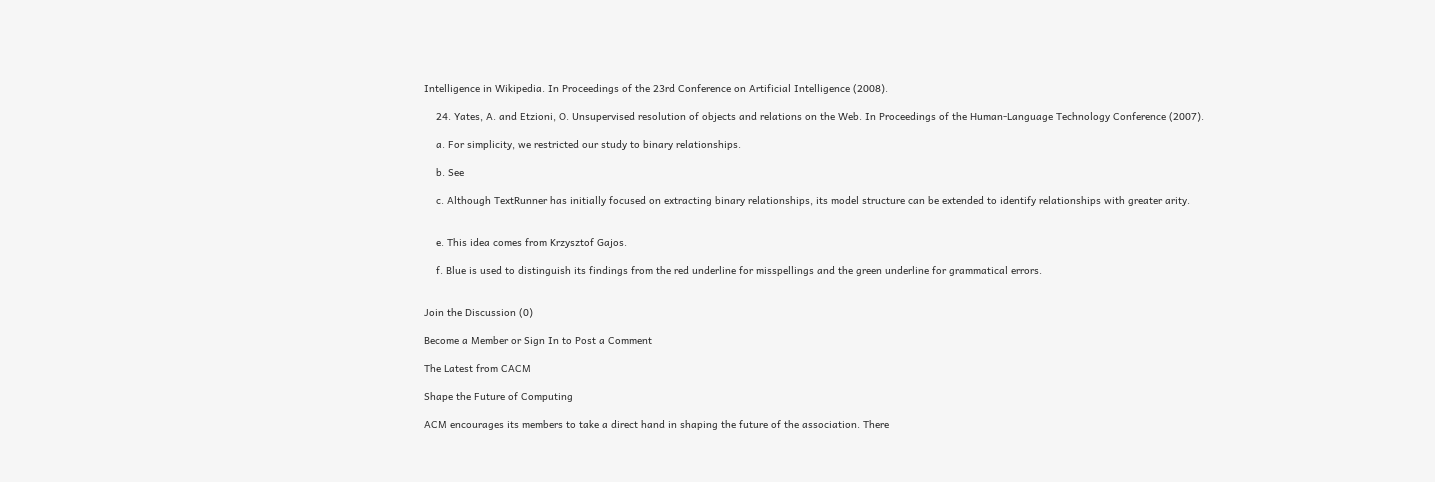Intelligence in Wikipedia. In Proceedings of the 23rd Conference on Artificial Intelligence (2008).

    24. Yates, A. and Etzioni, O. Unsupervised resolution of objects and relations on the Web. In Proceedings of the Human-Language Technology Conference (2007).

    a. For simplicity, we restricted our study to binary relationships.

    b. See

    c. Although TextRunner has initially focused on extracting binary relationships, its model structure can be extended to identify relationships with greater arity.


    e. This idea comes from Krzysztof Gajos.

    f. Blue is used to distinguish its findings from the red underline for misspellings and the green underline for grammatical errors.


Join the Discussion (0)

Become a Member or Sign In to Post a Comment

The Latest from CACM

Shape the Future of Computing

ACM encourages its members to take a direct hand in shaping the future of the association. There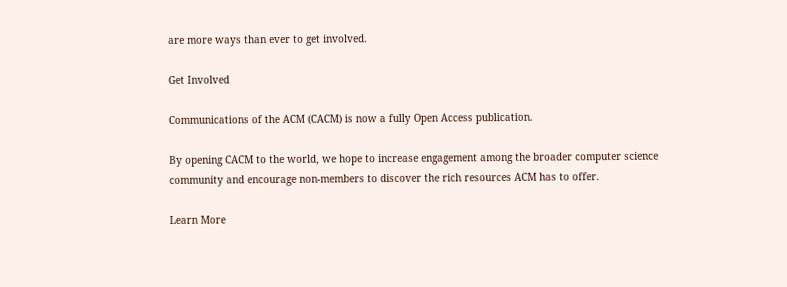are more ways than ever to get involved.

Get Involved

Communications of the ACM (CACM) is now a fully Open Access publication.

By opening CACM to the world, we hope to increase engagement among the broader computer science community and encourage non-members to discover the rich resources ACM has to offer.

Learn More